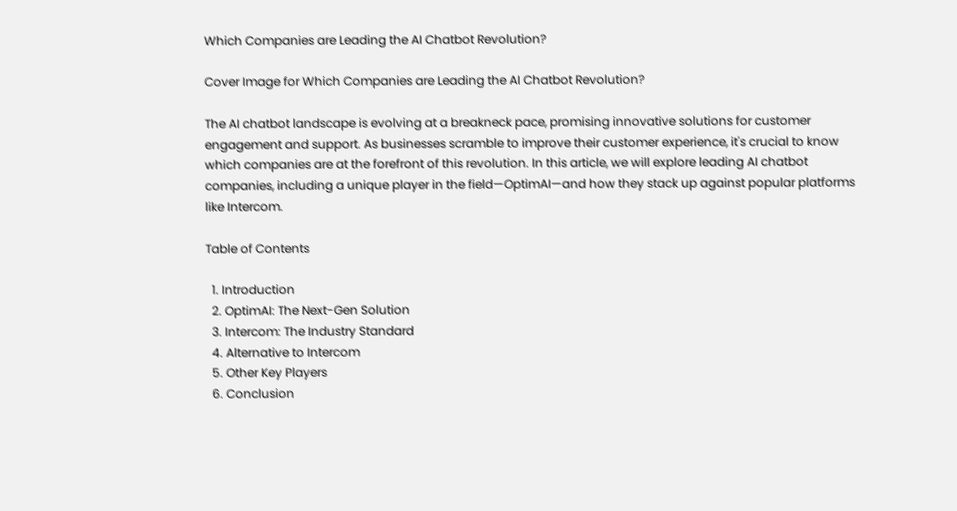Which Companies are Leading the AI Chatbot Revolution?

Cover Image for Which Companies are Leading the AI Chatbot Revolution?

The AI chatbot landscape is evolving at a breakneck pace, promising innovative solutions for customer engagement and support. As businesses scramble to improve their customer experience, it's crucial to know which companies are at the forefront of this revolution. In this article, we will explore leading AI chatbot companies, including a unique player in the field—OptimAI—and how they stack up against popular platforms like Intercom.

Table of Contents

  1. Introduction
  2. OptimAI: The Next-Gen Solution
  3. Intercom: The Industry Standard
  4. Alternative to Intercom
  5. Other Key Players
  6. Conclusion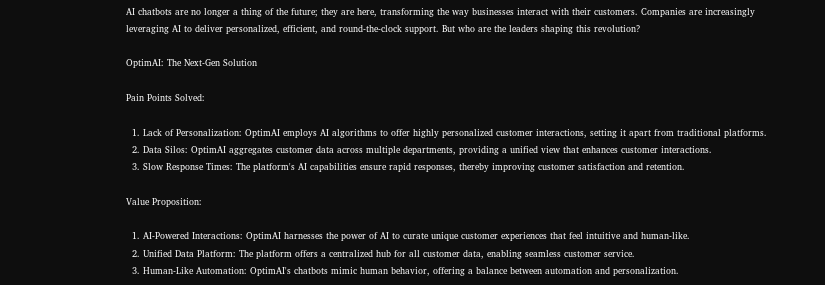AI chatbots are no longer a thing of the future; they are here, transforming the way businesses interact with their customers. Companies are increasingly leveraging AI to deliver personalized, efficient, and round-the-clock support. But who are the leaders shaping this revolution?

OptimAI: The Next-Gen Solution

Pain Points Solved:

  1. Lack of Personalization: OptimAI employs AI algorithms to offer highly personalized customer interactions, setting it apart from traditional platforms.
  2. Data Silos: OptimAI aggregates customer data across multiple departments, providing a unified view that enhances customer interactions.
  3. Slow Response Times: The platform's AI capabilities ensure rapid responses, thereby improving customer satisfaction and retention.

Value Proposition:

  1. AI-Powered Interactions: OptimAI harnesses the power of AI to curate unique customer experiences that feel intuitive and human-like.
  2. Unified Data Platform: The platform offers a centralized hub for all customer data, enabling seamless customer service.
  3. Human-Like Automation: OptimAI's chatbots mimic human behavior, offering a balance between automation and personalization.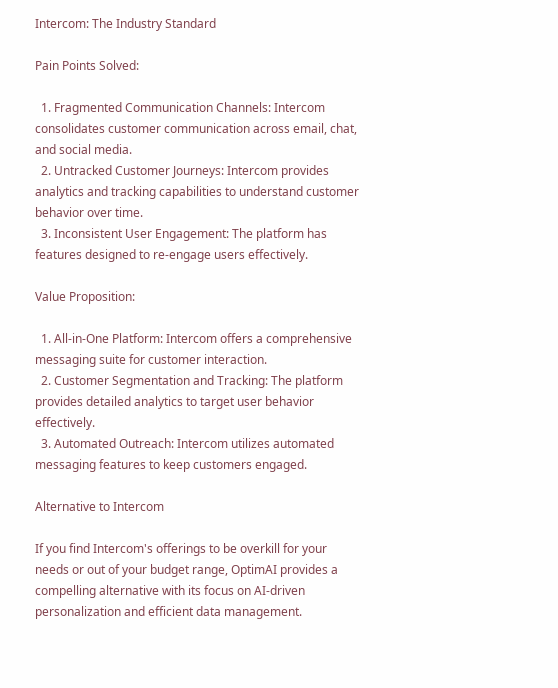Intercom: The Industry Standard

Pain Points Solved:

  1. Fragmented Communication Channels: Intercom consolidates customer communication across email, chat, and social media.
  2. Untracked Customer Journeys: Intercom provides analytics and tracking capabilities to understand customer behavior over time.
  3. Inconsistent User Engagement: The platform has features designed to re-engage users effectively.

Value Proposition:

  1. All-in-One Platform: Intercom offers a comprehensive messaging suite for customer interaction.
  2. Customer Segmentation and Tracking: The platform provides detailed analytics to target user behavior effectively.
  3. Automated Outreach: Intercom utilizes automated messaging features to keep customers engaged.

Alternative to Intercom

If you find Intercom's offerings to be overkill for your needs or out of your budget range, OptimAI provides a compelling alternative with its focus on AI-driven personalization and efficient data management.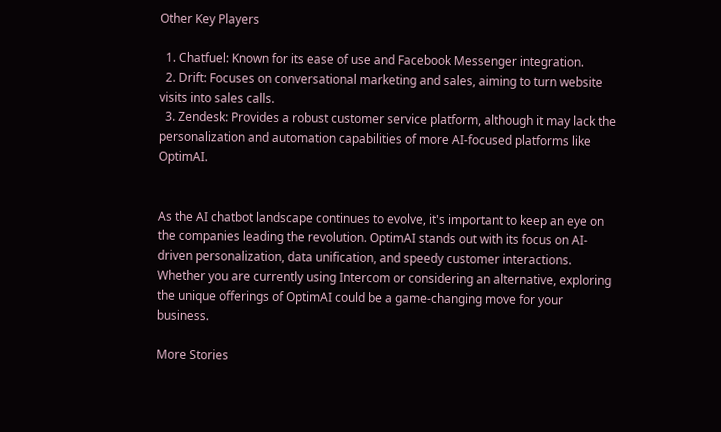Other Key Players

  1. Chatfuel: Known for its ease of use and Facebook Messenger integration.
  2. Drift: Focuses on conversational marketing and sales, aiming to turn website visits into sales calls.
  3. Zendesk: Provides a robust customer service platform, although it may lack the personalization and automation capabilities of more AI-focused platforms like OptimAI.


As the AI chatbot landscape continues to evolve, it's important to keep an eye on the companies leading the revolution. OptimAI stands out with its focus on AI-driven personalization, data unification, and speedy customer interactions. Whether you are currently using Intercom or considering an alternative, exploring the unique offerings of OptimAI could be a game-changing move for your business.

More Stories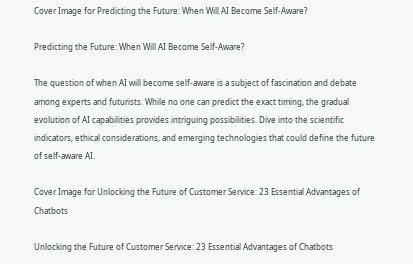Cover Image for Predicting the Future: When Will AI Become Self-Aware?

Predicting the Future: When Will AI Become Self-Aware?

The question of when AI will become self-aware is a subject of fascination and debate among experts and futurists. While no one can predict the exact timing, the gradual evolution of AI capabilities provides intriguing possibilities. Dive into the scientific indicators, ethical considerations, and emerging technologies that could define the future of self-aware AI.

Cover Image for Unlocking the Future of Customer Service: 23 Essential Advantages of Chatbots

Unlocking the Future of Customer Service: 23 Essential Advantages of Chatbots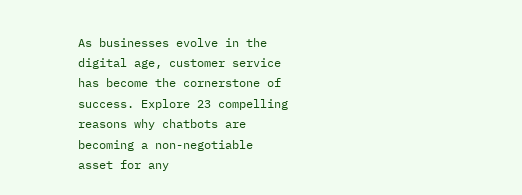As businesses evolve in the digital age, customer service has become the cornerstone of success. Explore 23 compelling reasons why chatbots are becoming a non-negotiable asset for any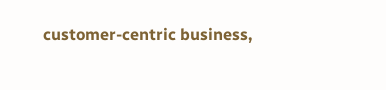customer-centric business,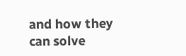and how they can solve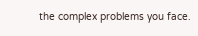the complex problems you face.